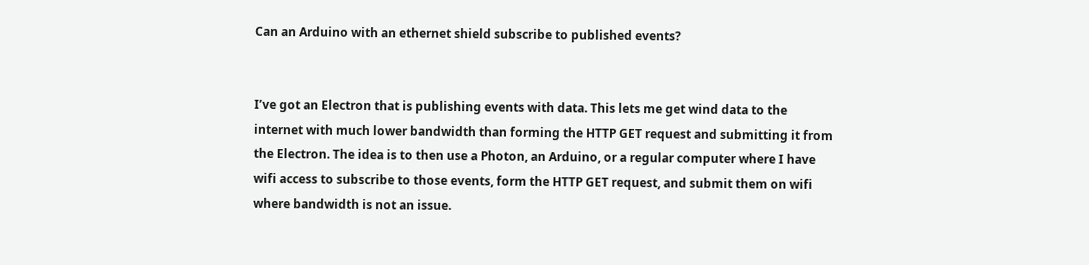Can an Arduino with an ethernet shield subscribe to published events?


I’ve got an Electron that is publishing events with data. This lets me get wind data to the internet with much lower bandwidth than forming the HTTP GET request and submitting it from the Electron. The idea is to then use a Photon, an Arduino, or a regular computer where I have wifi access to subscribe to those events, form the HTTP GET request, and submit them on wifi where bandwidth is not an issue.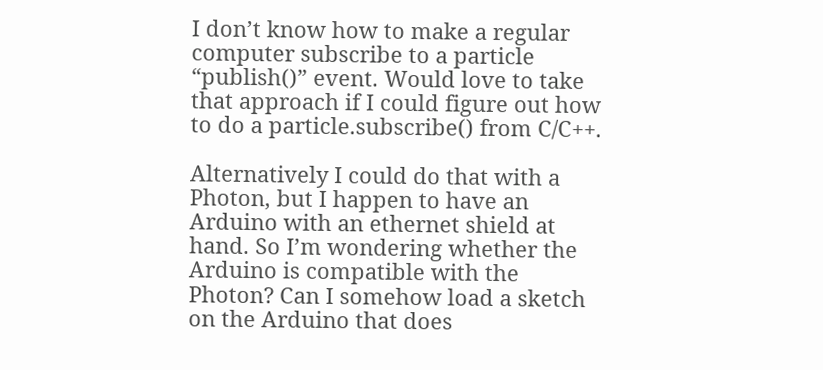I don’t know how to make a regular computer subscribe to a particle “publish()” event. Would love to take that approach if I could figure out how to do a particle.subscribe() from C/C++.

Alternatively I could do that with a Photon, but I happen to have an Arduino with an ethernet shield at hand. So I’m wondering whether the Arduino is compatible with the Photon? Can I somehow load a sketch on the Arduino that does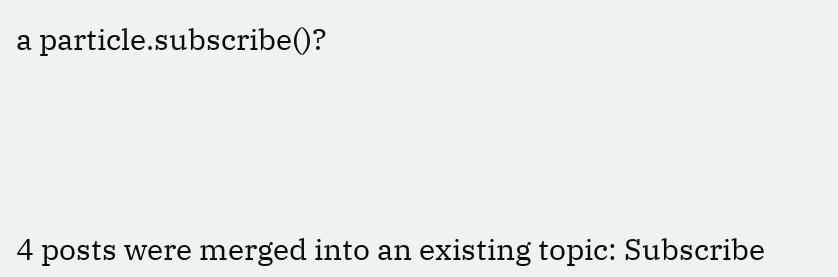a particle.subscribe()?




4 posts were merged into an existing topic: Subscribe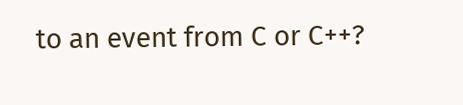to an event from C or C++?